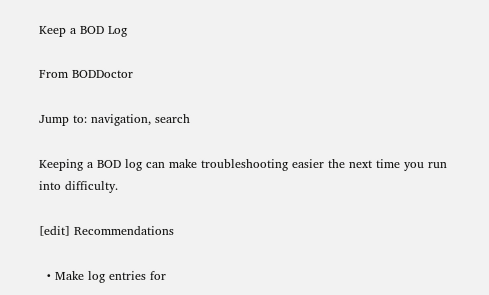Keep a BOD Log

From BODDoctor

Jump to: navigation, search

Keeping a BOD log can make troubleshooting easier the next time you run into difficulty.

[edit] Recommendations

  • Make log entries for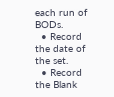each run of BODs.
  • Record the date of the set.
  • Record the Blank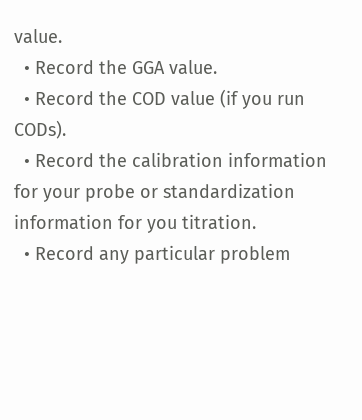value.
  • Record the GGA value.
  • Record the COD value (if you run CODs).
  • Record the calibration information for your probe or standardization information for you titration.
  • Record any particular problem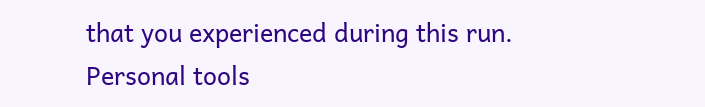that you experienced during this run.
Personal tools